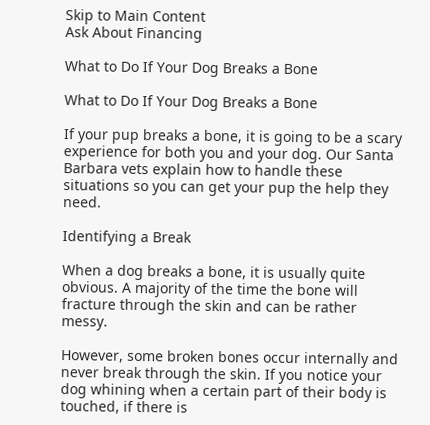Skip to Main Content
Ask About Financing

What to Do If Your Dog Breaks a Bone

What to Do If Your Dog Breaks a Bone

If your pup breaks a bone, it is going to be a scary experience for both you and your dog. Our Santa Barbara vets explain how to handle these situations so you can get your pup the help they need.

Identifying a Break

When a dog breaks a bone, it is usually quite obvious. A majority of the time the bone will fracture through the skin and can be rather messy.

However, some broken bones occur internally and never break through the skin. If you notice your dog whining when a certain part of their body is touched, if there is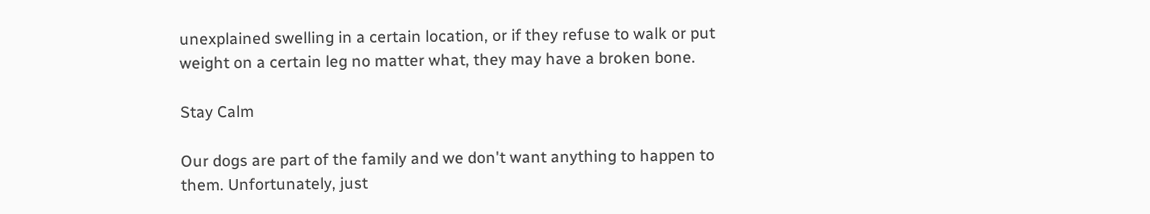unexplained swelling in a certain location, or if they refuse to walk or put weight on a certain leg no matter what, they may have a broken bone.

Stay Calm

Our dogs are part of the family and we don't want anything to happen to them. Unfortunately, just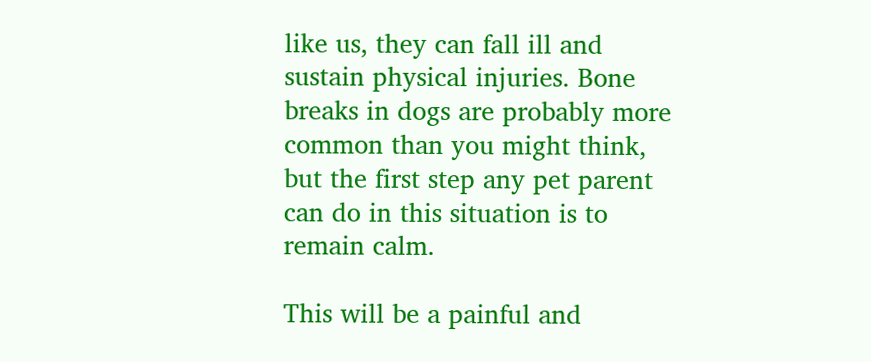like us, they can fall ill and sustain physical injuries. Bone breaks in dogs are probably more common than you might think, but the first step any pet parent can do in this situation is to remain calm.

This will be a painful and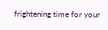frightening time for your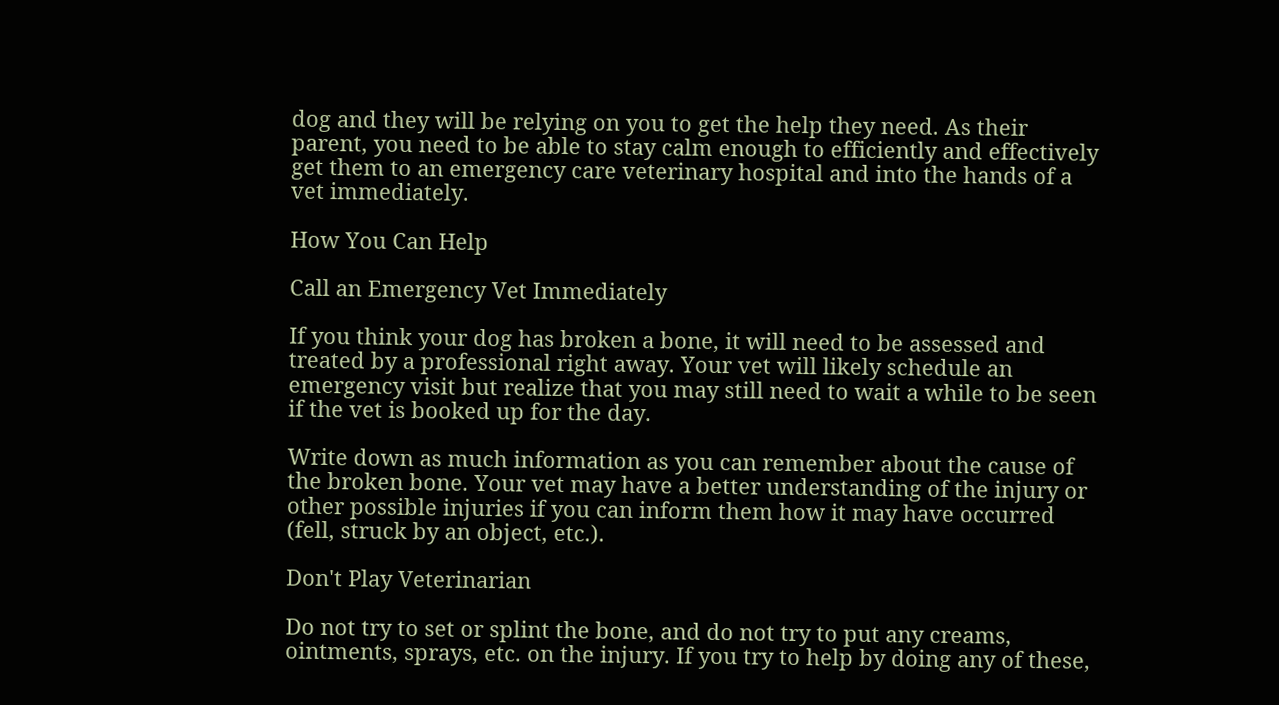dog and they will be relying on you to get the help they need. As their parent, you need to be able to stay calm enough to efficiently and effectively get them to an emergency care veterinary hospital and into the hands of a vet immediately.

How You Can Help

Call an Emergency Vet Immediately

If you think your dog has broken a bone, it will need to be assessed and treated by a professional right away. Your vet will likely schedule an emergency visit but realize that you may still need to wait a while to be seen if the vet is booked up for the day.

Write down as much information as you can remember about the cause of the broken bone. Your vet may have a better understanding of the injury or other possible injuries if you can inform them how it may have occurred (fell, struck by an object, etc.).

Don't Play Veterinarian

Do not try to set or splint the bone, and do not try to put any creams, ointments, sprays, etc. on the injury. If you try to help by doing any of these,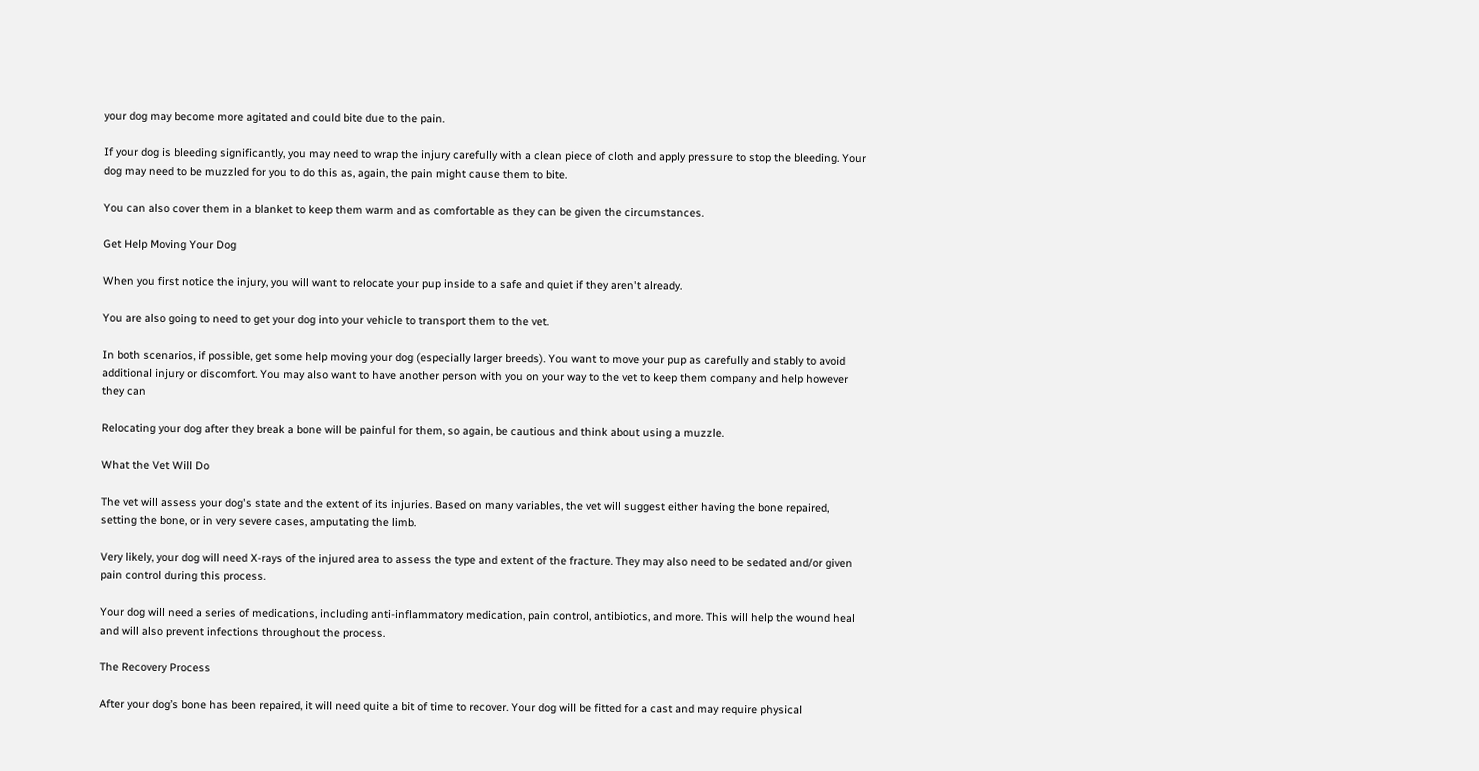your dog may become more agitated and could bite due to the pain.

If your dog is bleeding significantly, you may need to wrap the injury carefully with a clean piece of cloth and apply pressure to stop the bleeding. Your dog may need to be muzzled for you to do this as, again, the pain might cause them to bite.

You can also cover them in a blanket to keep them warm and as comfortable as they can be given the circumstances.

Get Help Moving Your Dog

When you first notice the injury, you will want to relocate your pup inside to a safe and quiet if they aren't already.

You are also going to need to get your dog into your vehicle to transport them to the vet.

In both scenarios, if possible, get some help moving your dog (especially larger breeds). You want to move your pup as carefully and stably to avoid additional injury or discomfort. You may also want to have another person with you on your way to the vet to keep them company and help however they can

Relocating your dog after they break a bone will be painful for them, so again, be cautious and think about using a muzzle.

What the Vet Will Do

The vet will assess your dog's state and the extent of its injuries. Based on many variables, the vet will suggest either having the bone repaired, setting the bone, or in very severe cases, amputating the limb.

Very likely, your dog will need X-rays of the injured area to assess the type and extent of the fracture. They may also need to be sedated and/or given pain control during this process.

Your dog will need a series of medications, including anti-inflammatory medication, pain control, antibiotics, and more. This will help the wound heal and will also prevent infections throughout the process.

The Recovery Process

After your dog’s bone has been repaired, it will need quite a bit of time to recover. Your dog will be fitted for a cast and may require physical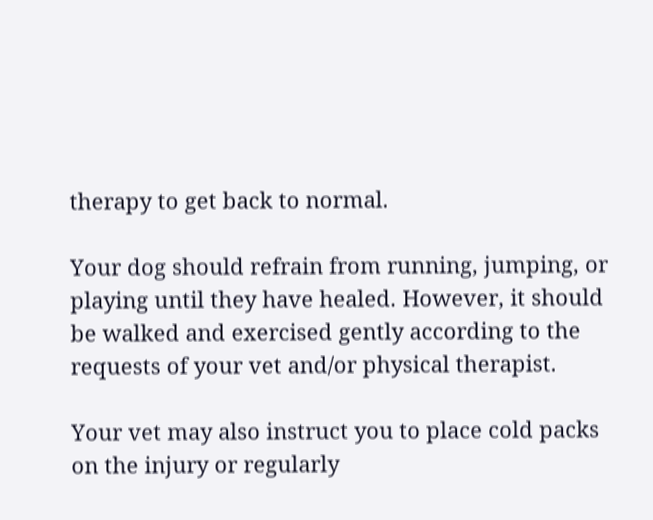therapy to get back to normal.

Your dog should refrain from running, jumping, or playing until they have healed. However, it should be walked and exercised gently according to the requests of your vet and/or physical therapist.

Your vet may also instruct you to place cold packs on the injury or regularly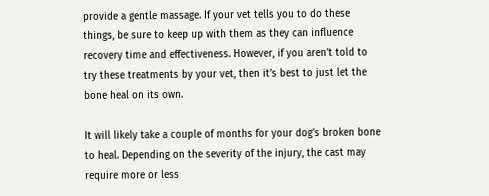provide a gentle massage. If your vet tells you to do these things, be sure to keep up with them as they can influence recovery time and effectiveness. However, if you aren’t told to try these treatments by your vet, then it’s best to just let the bone heal on its own.

It will likely take a couple of months for your dog’s broken bone to heal. Depending on the severity of the injury, the cast may require more or less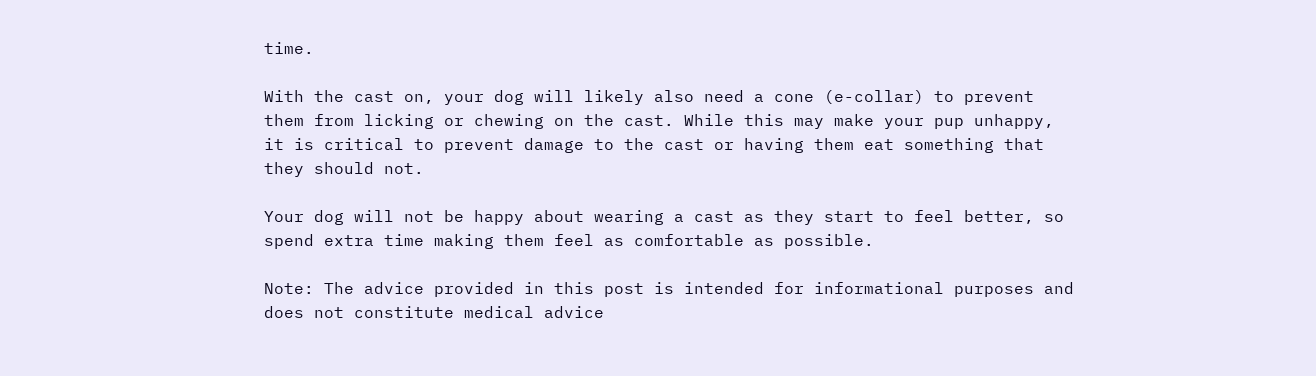time.

With the cast on, your dog will likely also need a cone (e-collar) to prevent them from licking or chewing on the cast. While this may make your pup unhappy, it is critical to prevent damage to the cast or having them eat something that they should not.

Your dog will not be happy about wearing a cast as they start to feel better, so spend extra time making them feel as comfortable as possible.

Note: The advice provided in this post is intended for informational purposes and does not constitute medical advice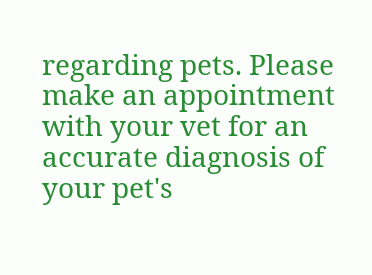regarding pets. Please make an appointment with your vet for an accurate diagnosis of your pet's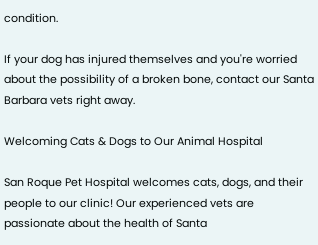condition.

If your dog has injured themselves and you're worried about the possibility of a broken bone, contact our Santa Barbara vets right away.

Welcoming Cats & Dogs to Our Animal Hospital

San Roque Pet Hospital welcomes cats, dogs, and their people to our clinic! Our experienced vets are passionate about the health of Santa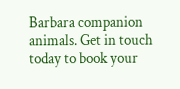Barbara companion animals. Get in touch today to book your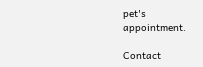pet's appointment.

Contact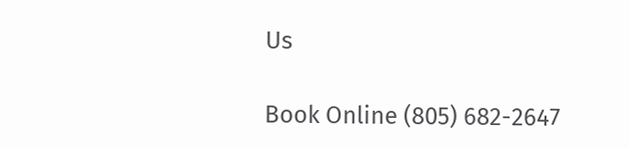Us

Book Online (805) 682-2647